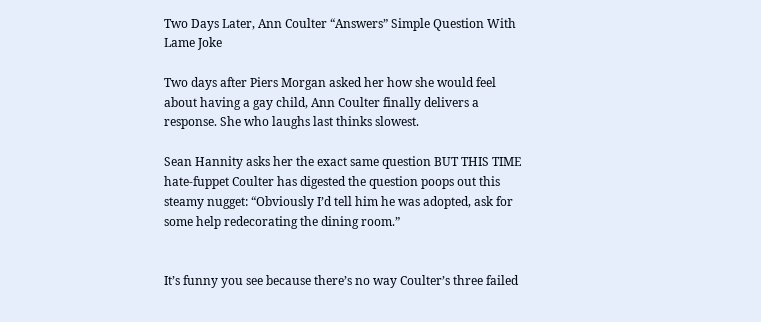Two Days Later, Ann Coulter “Answers” Simple Question With Lame Joke

Two days after Piers Morgan asked her how she would feel about having a gay child, Ann Coulter finally delivers a response. She who laughs last thinks slowest.

Sean Hannity asks her the exact same question BUT THIS TIME hate-fuppet Coulter has digested the question poops out this steamy nugget: “Obviously I’d tell him he was adopted, ask for some help redecorating the dining room.”


It’s funny you see because there’s no way Coulter’s three failed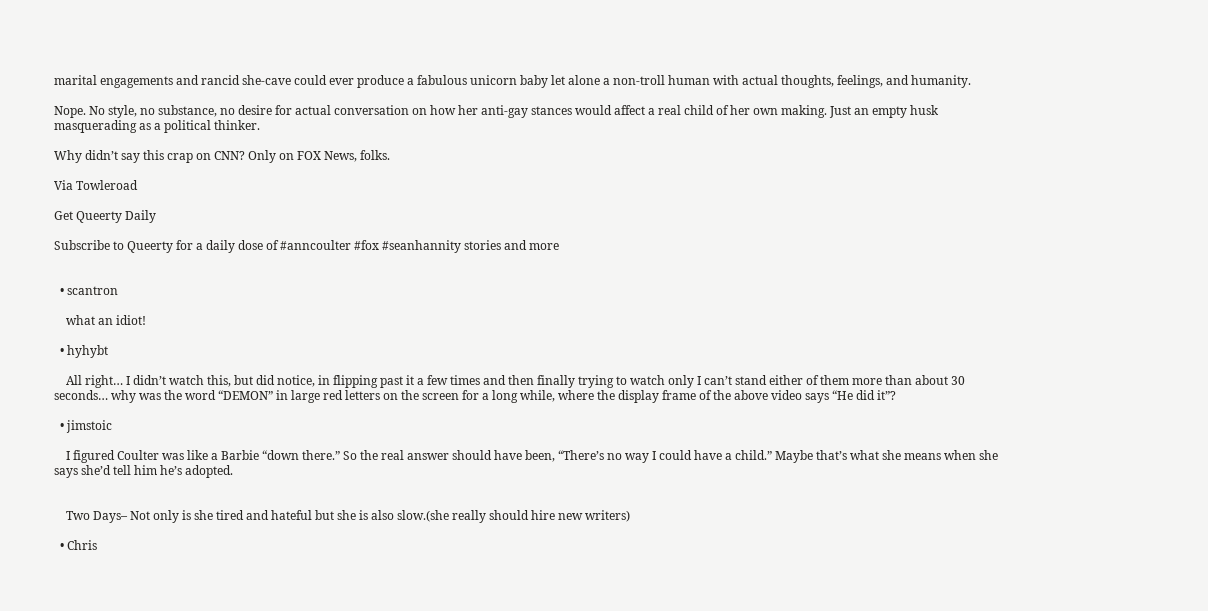marital engagements and rancid she-cave could ever produce a fabulous unicorn baby let alone a non-troll human with actual thoughts, feelings, and humanity.

Nope. No style, no substance, no desire for actual conversation on how her anti-gay stances would affect a real child of her own making. Just an empty husk masquerading as a political thinker.

Why didn’t say this crap on CNN? Only on FOX News, folks.

Via Towleroad

Get Queerty Daily

Subscribe to Queerty for a daily dose of #anncoulter #fox #seanhannity stories and more


  • scantron

    what an idiot!

  • hyhybt

    All right… I didn’t watch this, but did notice, in flipping past it a few times and then finally trying to watch only I can’t stand either of them more than about 30 seconds… why was the word “DEMON” in large red letters on the screen for a long while, where the display frame of the above video says “He did it”?

  • jimstoic

    I figured Coulter was like a Barbie “down there.” So the real answer should have been, “There’s no way I could have a child.” Maybe that’s what she means when she says she’d tell him he’s adopted.


    Two Days– Not only is she tired and hateful but she is also slow.(she really should hire new writers)

  • Chris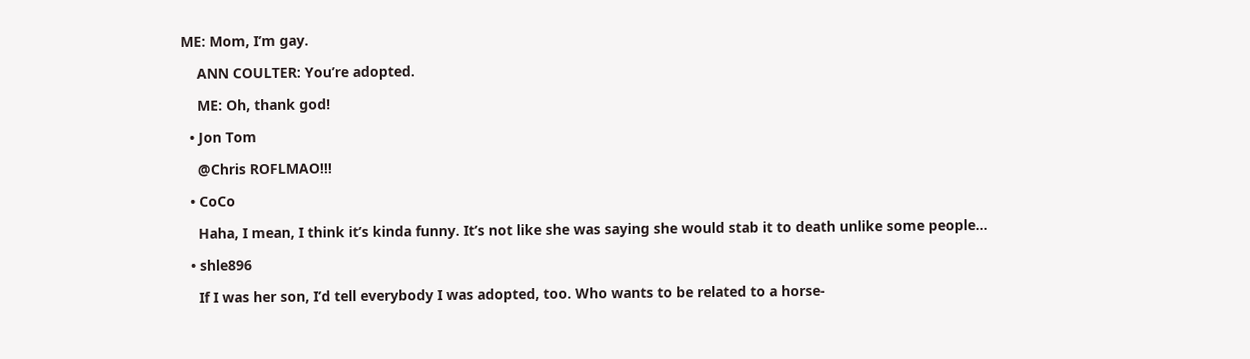ME: Mom, I’m gay.

    ANN COULTER: You’re adopted.

    ME: Oh, thank god!

  • Jon Tom

    @Chris ROFLMAO!!!

  • CoCo

    Haha, I mean, I think it’s kinda funny. It’s not like she was saying she would stab it to death unlike some people…

  • shle896

    If I was her son, I’d tell everybody I was adopted, too. Who wants to be related to a horse-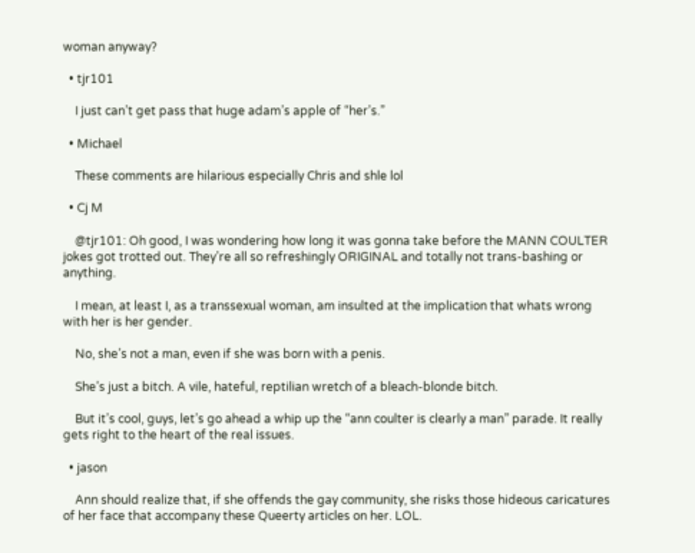woman anyway?

  • tjr101

    I just can’t get pass that huge adam’s apple of “her’s.”

  • Michael

    These comments are hilarious especially Chris and shle lol

  • Cj M

    @tjr101: Oh good, I was wondering how long it was gonna take before the MANN COULTER jokes got trotted out. They’re all so refreshingly ORIGINAL and totally not trans-bashing or anything.

    I mean, at least I, as a transsexual woman, am insulted at the implication that whats wrong with her is her gender.

    No, she’s not a man, even if she was born with a penis.

    She’s just a bitch. A vile, hateful, reptilian wretch of a bleach-blonde bitch.

    But it’s cool, guys, let’s go ahead a whip up the “ann coulter is clearly a man” parade. It really gets right to the heart of the real issues.

  • jason

    Ann should realize that, if she offends the gay community, she risks those hideous caricatures of her face that accompany these Queerty articles on her. LOL.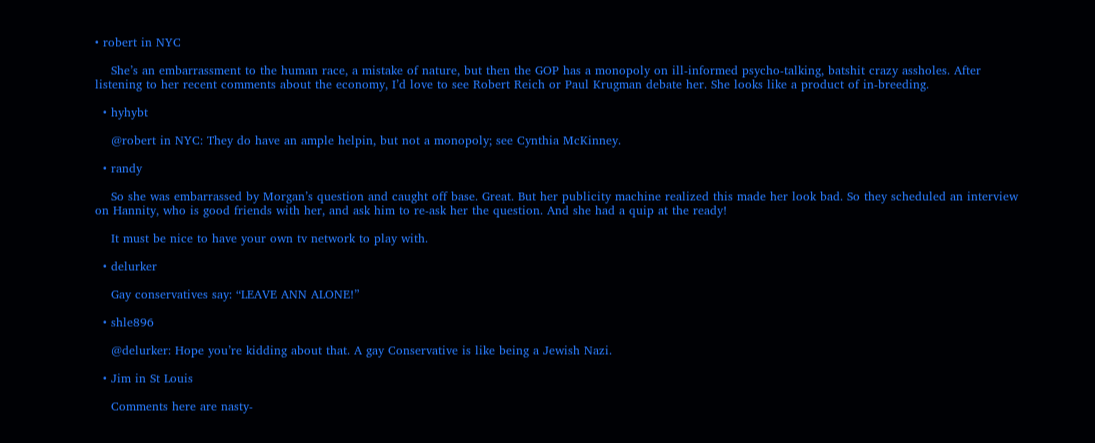• robert in NYC

    She’s an embarrassment to the human race, a mistake of nature, but then the GOP has a monopoly on ill-informed psycho-talking, batshit crazy assholes. After listening to her recent comments about the economy, I’d love to see Robert Reich or Paul Krugman debate her. She looks like a product of in-breeding.

  • hyhybt

    @robert in NYC: They do have an ample helpin, but not a monopoly; see Cynthia McKinney.

  • randy

    So she was embarrassed by Morgan’s question and caught off base. Great. But her publicity machine realized this made her look bad. So they scheduled an interview on Hannity, who is good friends with her, and ask him to re-ask her the question. And she had a quip at the ready!

    It must be nice to have your own tv network to play with.

  • delurker

    Gay conservatives say: “LEAVE ANN ALONE!”

  • shle896

    @delurker: Hope you’re kidding about that. A gay Conservative is like being a Jewish Nazi.

  • Jim in St Louis

    Comments here are nasty-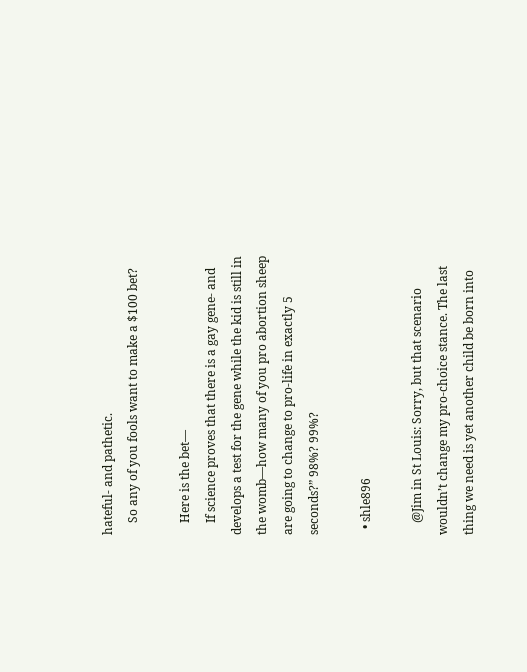hateful- and pathetic.
    So any of you fools want to make a $100 bet?

    Here is the bet—
    If science proves that there is a gay gene- and develops a test for the gene while the kid is still in the womb—how many of you pro abortion sheep are going to change to pro-life in exactly 5 seconds?” 98%? 99%?

  • shle896

    @Jim in St Louis: Sorry, but that scenario wouldn’t change my pro-choice stance. The last thing we need is yet another child be born into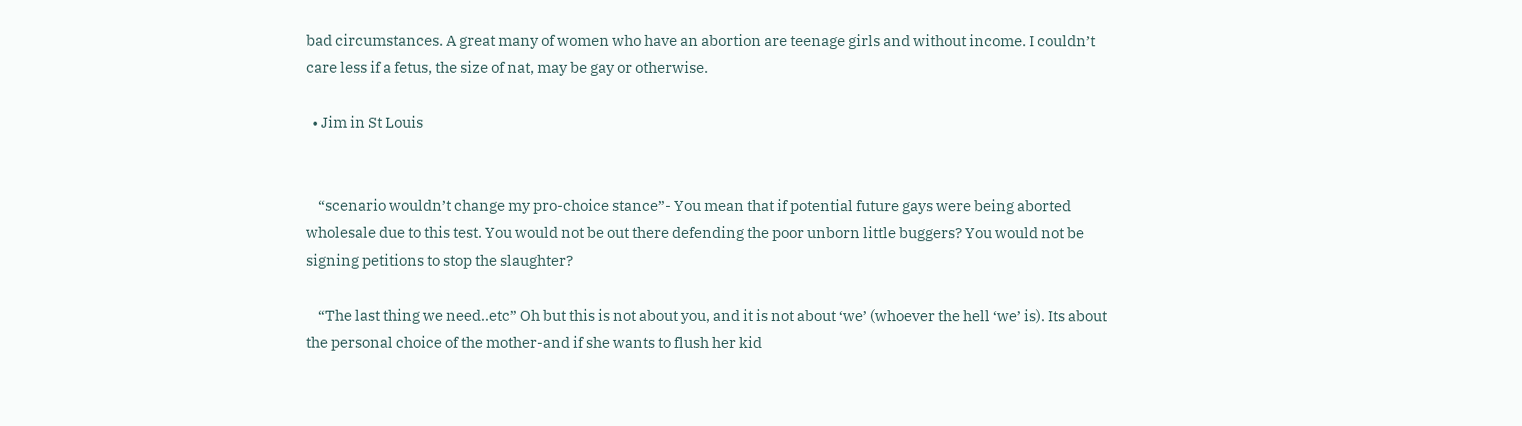bad circumstances. A great many of women who have an abortion are teenage girls and without income. I couldn’t care less if a fetus, the size of nat, may be gay or otherwise.

  • Jim in St Louis


    “scenario wouldn’t change my pro-choice stance”- You mean that if potential future gays were being aborted wholesale due to this test. You would not be out there defending the poor unborn little buggers? You would not be signing petitions to stop the slaughter?

    “The last thing we need..etc” Oh but this is not about you, and it is not about ‘we’ (whoever the hell ‘we’ is). Its about the personal choice of the mother-and if she wants to flush her kid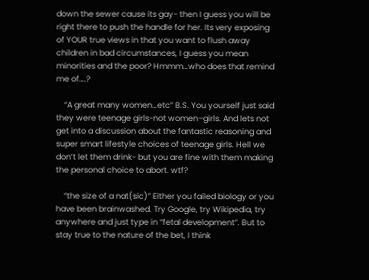down the sewer cause its gay- then I guess you will be right there to push the handle for her. Its very exposing of YOUR true views in that you want to flush away children in bad circumstances, I guess you mean minorities and the poor? Hmmm…who does that remind me of….?

    “A great many women…etc” B.S. You yourself just said they were teenage girls-not women–girls. And lets not get into a discussion about the fantastic reasoning and super smart lifestyle choices of teenage girls. Hell we don’t let them drink- but you are fine with them making the personal choice to abort. wtf?

    “the size of a nat(sic)” Either you failed biology or you have been brainwashed. Try Google, try Wikipedia, try anywhere and just type in “fetal development”. But to stay true to the nature of the bet, I think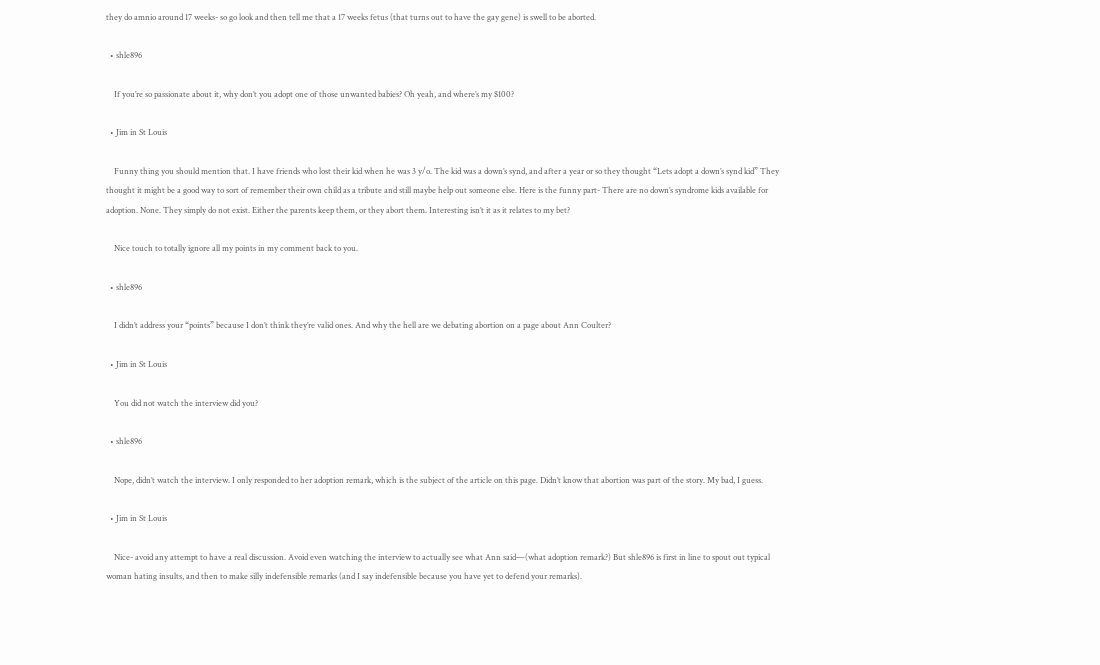they do amnio around 17 weeks- so go look and then tell me that a 17 weeks fetus (that turns out to have the gay gene) is swell to be aborted.

  • shle896

    If you’re so passionate about it, why don’t you adopt one of those unwanted babies? Oh yeah, and where’s my $100?

  • Jim in St Louis

    Funny thing you should mention that. I have friends who lost their kid when he was 3 y/o. The kid was a down’s synd, and after a year or so they thought “Lets adopt a down’s synd kid” They thought it might be a good way to sort of remember their own child as a tribute and still maybe help out someone else. Here is the funny part- There are no down’s syndrome kids available for adoption. None. They simply do not exist. Either the parents keep them, or they abort them. Interesting isn’t it as it relates to my bet?

    Nice touch to totally ignore all my points in my comment back to you.

  • shle896

    I didn’t address your “points” because I don’t think they’re valid ones. And why the hell are we debating abortion on a page about Ann Coulter?

  • Jim in St Louis

    You did not watch the interview did you?

  • shle896

    Nope, didn’t watch the interview. I only responded to her adoption remark, which is the subject of the article on this page. Didn’t know that abortion was part of the story. My bad, I guess.

  • Jim in St Louis

    Nice- avoid any attempt to have a real discussion. Avoid even watching the interview to actually see what Ann said—(what adoption remark?) But shle896 is first in line to spout out typical woman hating insults, and then to make silly indefensible remarks (and I say indefensible because you have yet to defend your remarks).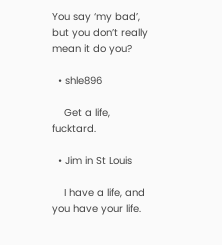You say ‘my bad’, but you don’t really mean it do you?

  • shle896

    Get a life, fucktard.

  • Jim in St Louis

    I have a life, and you have your life.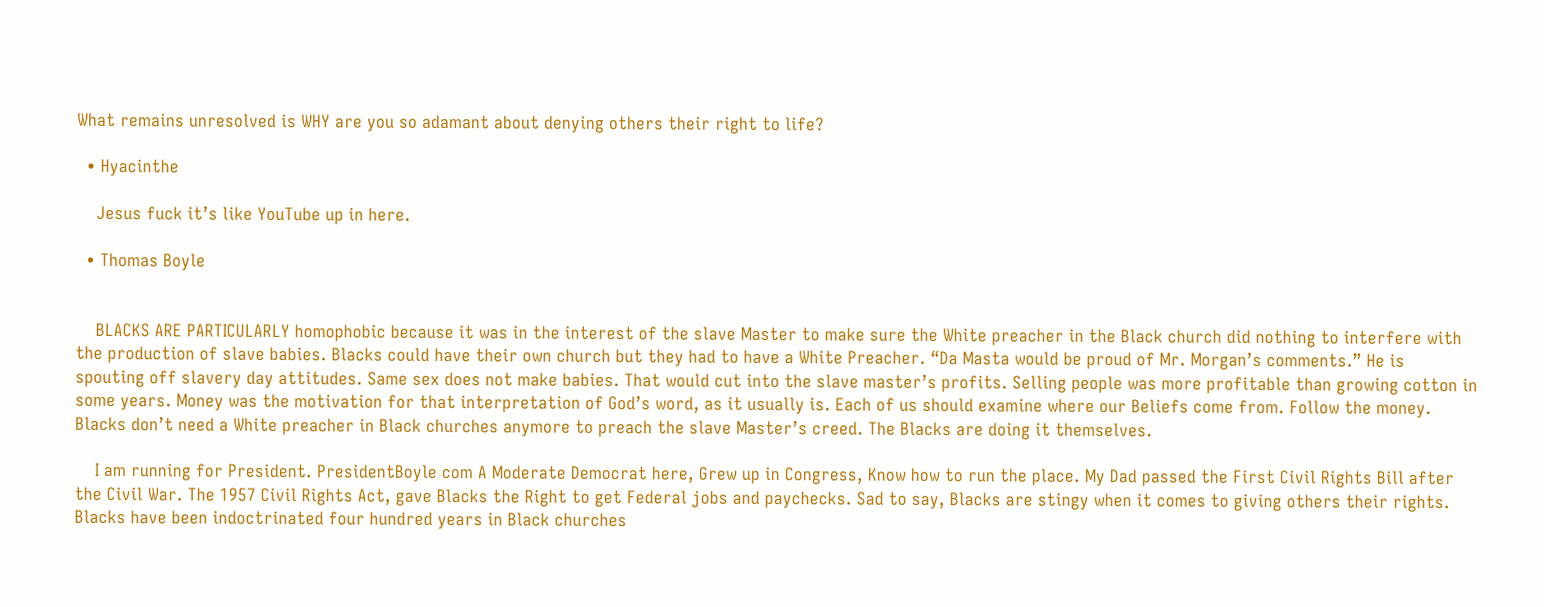What remains unresolved is WHY are you so adamant about denying others their right to life?

  • Hyacinthe

    Jesus fuck it’s like YouTube up in here.

  • Thomas Boyle


    BLACKS ARE PARTICULARLY homophobic because it was in the interest of the slave Master to make sure the White preacher in the Black church did nothing to interfere with the production of slave babies. Blacks could have their own church but they had to have a White Preacher. “Da Masta would be proud of Mr. Morgan’s comments.” He is spouting off slavery day attitudes. Same sex does not make babies. That would cut into the slave master’s profits. Selling people was more profitable than growing cotton in some years. Money was the motivation for that interpretation of God’s word, as it usually is. Each of us should examine where our Beliefs come from. Follow the money. Blacks don’t need a White preacher in Black churches anymore to preach the slave Master’s creed. The Blacks are doing it themselves.

    I am running for President. PresidentBoyle com A Moderate Democrat here, Grew up in Congress, Know how to run the place. My Dad passed the First Civil Rights Bill after the Civil War. The 1957 Civil Rights Act, gave Blacks the Right to get Federal jobs and paychecks. Sad to say, Blacks are stingy when it comes to giving others their rights. Blacks have been indoctrinated four hundred years in Black churches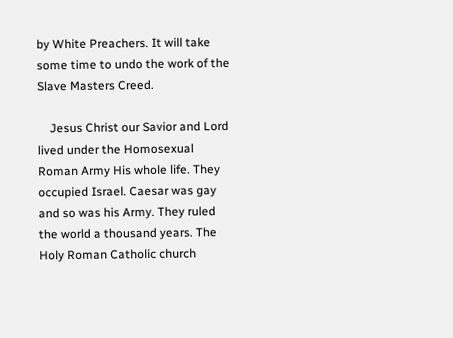by White Preachers. It will take some time to undo the work of the Slave Masters Creed.

    Jesus Christ our Savior and Lord lived under the Homosexual Roman Army His whole life. They occupied Israel. Caesar was gay and so was his Army. They ruled the world a thousand years. The Holy Roman Catholic church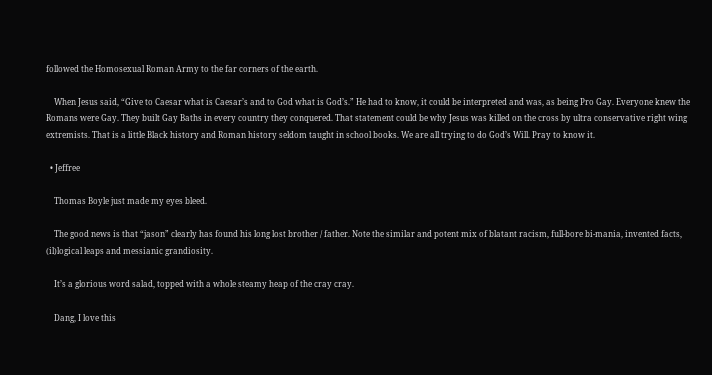followed the Homosexual Roman Army to the far corners of the earth.

    When Jesus said, “Give to Caesar what is Caesar’s and to God what is God’s.” He had to know, it could be interpreted and was, as being Pro Gay. Everyone knew the Romans were Gay. They built Gay Baths in every country they conquered. That statement could be why Jesus was killed on the cross by ultra conservative right wing extremists. That is a little Black history and Roman history seldom taught in school books. We are all trying to do God’s Will. Pray to know it.

  • Jeffree

    Thomas Boyle just made my eyes bleed.

    The good news is that “jason” clearly has found his long lost brother / father. Note the similar and potent mix of blatant racism, full-bore bi-mania, invented facts, (il)logical leaps and messianic grandiosity.

    It’s a glorious word salad, topped with a whole steamy heap of the cray cray.

    Dang, I love this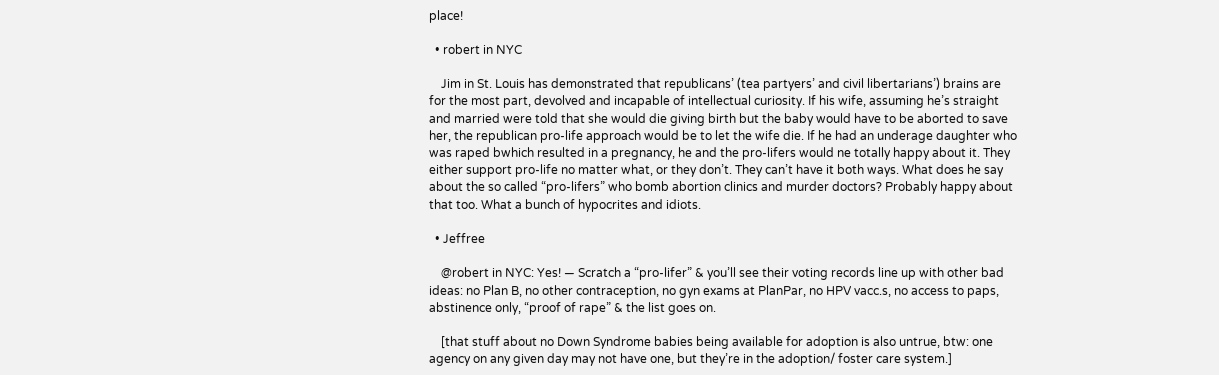place!

  • robert in NYC

    Jim in St. Louis has demonstrated that republicans’ (tea partyers’ and civil libertarians’) brains are for the most part, devolved and incapable of intellectual curiosity. If his wife, assuming he’s straight and married were told that she would die giving birth but the baby would have to be aborted to save her, the republican pro-life approach would be to let the wife die. If he had an underage daughter who was raped bwhich resulted in a pregnancy, he and the pro-lifers would ne totally happy about it. They either support pro-life no matter what, or they don’t. They can’t have it both ways. What does he say about the so called “pro-lifers” who bomb abortion clinics and murder doctors? Probably happy about that too. What a bunch of hypocrites and idiots.

  • Jeffree

    @robert in NYC: Yes! — Scratch a “pro-lifer” & you’ll see their voting records line up with other bad ideas: no Plan B, no other contraception, no gyn exams at PlanPar, no HPV vacc.s, no access to paps, abstinence only, “proof of rape” & the list goes on.

    [that stuff about no Down Syndrome babies being available for adoption is also untrue, btw: one agency on any given day may not have one, but they’re in the adoption/ foster care system.]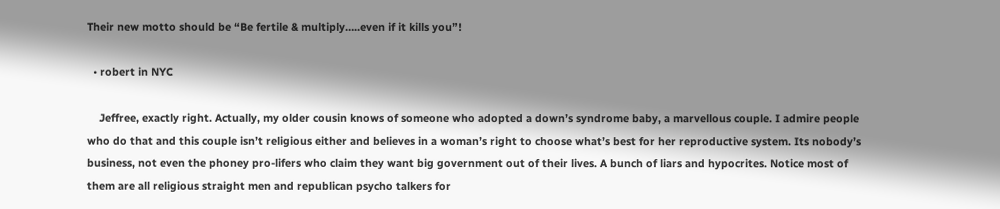Their new motto should be “Be fertile & multiply…..even if it kills you”!

  • robert in NYC

    Jeffree, exactly right. Actually, my older cousin knows of someone who adopted a down’s syndrome baby, a marvellous couple. I admire people who do that and this couple isn’t religious either and believes in a woman’s right to choose what’s best for her reproductive system. Its nobody’s business, not even the phoney pro-lifers who claim they want big government out of their lives. A bunch of liars and hypocrites. Notice most of them are all religious straight men and republican psycho talkers for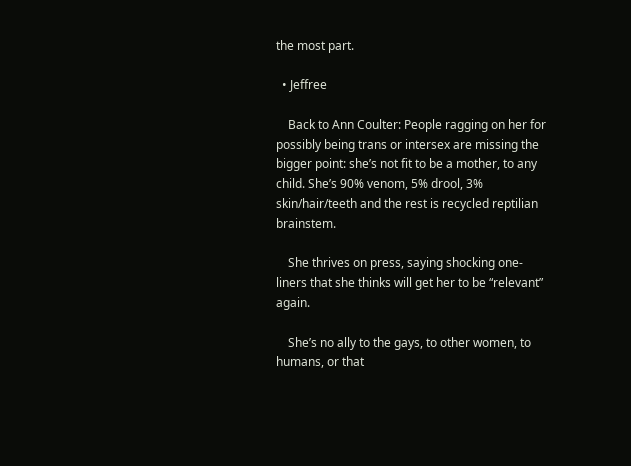the most part.

  • Jeffree

    Back to Ann Coulter: People ragging on her for possibly being trans or intersex are missing the bigger point: she’s not fit to be a mother, to any child. She’s 90% venom, 5% drool, 3% skin/hair/teeth and the rest is recycled reptilian brainstem.

    She thrives on press, saying shocking one-liners that she thinks will get her to be “relevant” again.

    She’s no ally to the gays, to other women, to humans, or that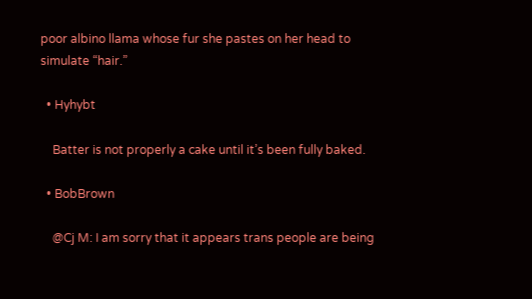poor albino llama whose fur she pastes on her head to simulate “hair.”

  • Hyhybt

    Batter is not properly a cake until it’s been fully baked.

  • BobBrown

    @Cj M: I am sorry that it appears trans people are being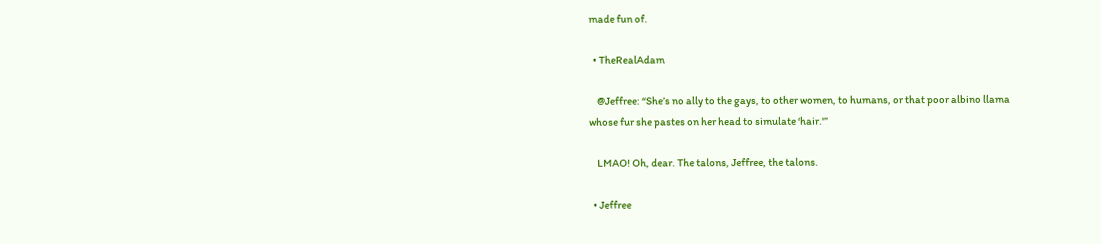made fun of.

  • TheRealAdam

    @Jeffree: “She’s no ally to the gays, to other women, to humans, or that poor albino llama whose fur she pastes on her head to simulate ‘hair.'”

    LMAO! Oh, dear. The talons, Jeffree, the talons.

  • Jeffree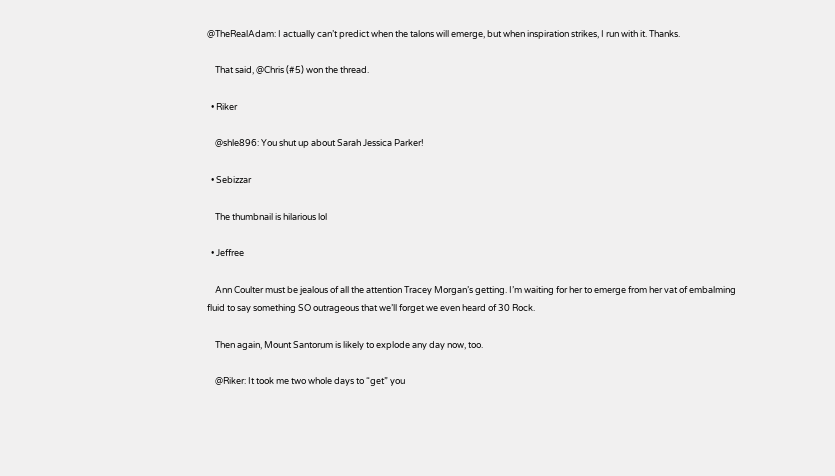@TheRealAdam: I actually can’t predict when the talons will emerge, but when inspiration strikes, I run with it. Thanks.

    That said, @Chris (#5) won the thread.

  • Riker

    @shle896: You shut up about Sarah Jessica Parker!

  • Sebizzar

    The thumbnail is hilarious lol

  • Jeffree

    Ann Coulter must be jealous of all the attention Tracey Morgan’s getting. I’m waiting for her to emerge from her vat of embalming fluid to say something SO outrageous that we’ll forget we even heard of 30 Rock.

    Then again, Mount Santorum is likely to explode any day now, too.

    @Riker: It took me two whole days to “get” you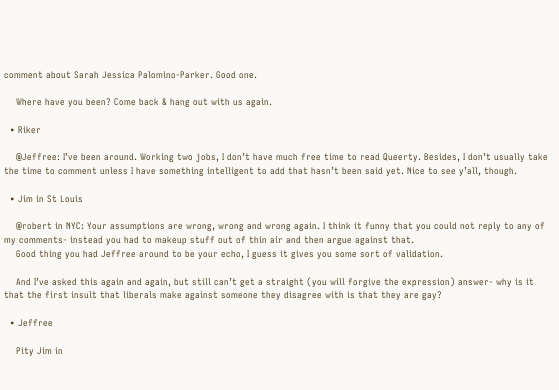comment about Sarah Jessica Palomino-Parker. Good one.

    Where have you been? Come back & hang out with us again.

  • Riker

    @Jeffree: I’ve been around. Working two jobs, I don’t have much free time to read Queerty. Besides, I don’t usually take the time to comment unless I have something intelligent to add that hasn’t been said yet. Nice to see y’all, though.

  • Jim in St Louis

    @robert in NYC: Your assumptions are wrong, wrong and wrong again. I think it funny that you could not reply to any of my comments- instead you had to makeup stuff out of thin air and then argue against that.
    Good thing you had Jeffree around to be your echo, I guess it gives you some sort of validation.

    And I’ve asked this again and again, but still can’t get a straight (you will forgive the expression) answer- why is it that the first insult that liberals make against someone they disagree with is that they are gay?

  • Jeffree

    Pity Jim in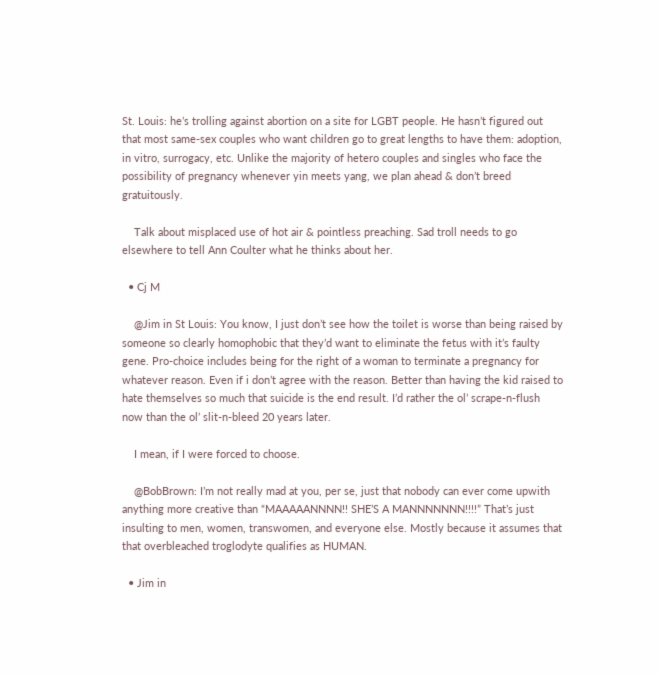St. Louis: he’s trolling against abortion on a site for LGBT people. He hasn’t figured out that most same-sex couples who want children go to great lengths to have them: adoption, in vitro, surrogacy, etc. Unlike the majority of hetero couples and singles who face the possibility of pregnancy whenever yin meets yang, we plan ahead & don’t breed gratuitously.

    Talk about misplaced use of hot air & pointless preaching. Sad troll needs to go elsewhere to tell Ann Coulter what he thinks about her.

  • Cj M

    @Jim in St Louis: You know, I just don’t see how the toilet is worse than being raised by someone so clearly homophobic that they’d want to eliminate the fetus with it’s faulty gene. Pro-choice includes being for the right of a woman to terminate a pregnancy for whatever reason. Even if i don’t agree with the reason. Better than having the kid raised to hate themselves so much that suicide is the end result. I’d rather the ol’ scrape-n-flush now than the ol’ slit-n-bleed 20 years later.

    I mean, if I were forced to choose.

    @BobBrown: I’m not really mad at you, per se, just that nobody can ever come upwith anything more creative than “MAAAAANNNN!! SHE’S A MANNNNNNN!!!!” That’s just insulting to men, women, transwomen, and everyone else. Mostly because it assumes that that overbleached troglodyte qualifies as HUMAN.

  • Jim in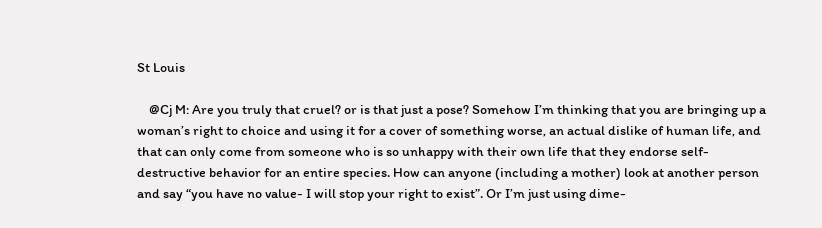St Louis

    @Cj M: Are you truly that cruel? or is that just a pose? Somehow I’m thinking that you are bringing up a woman’s right to choice and using it for a cover of something worse, an actual dislike of human life, and that can only come from someone who is so unhappy with their own life that they endorse self-destructive behavior for an entire species. How can anyone (including a mother) look at another person and say “you have no value- I will stop your right to exist”. Or I’m just using dime-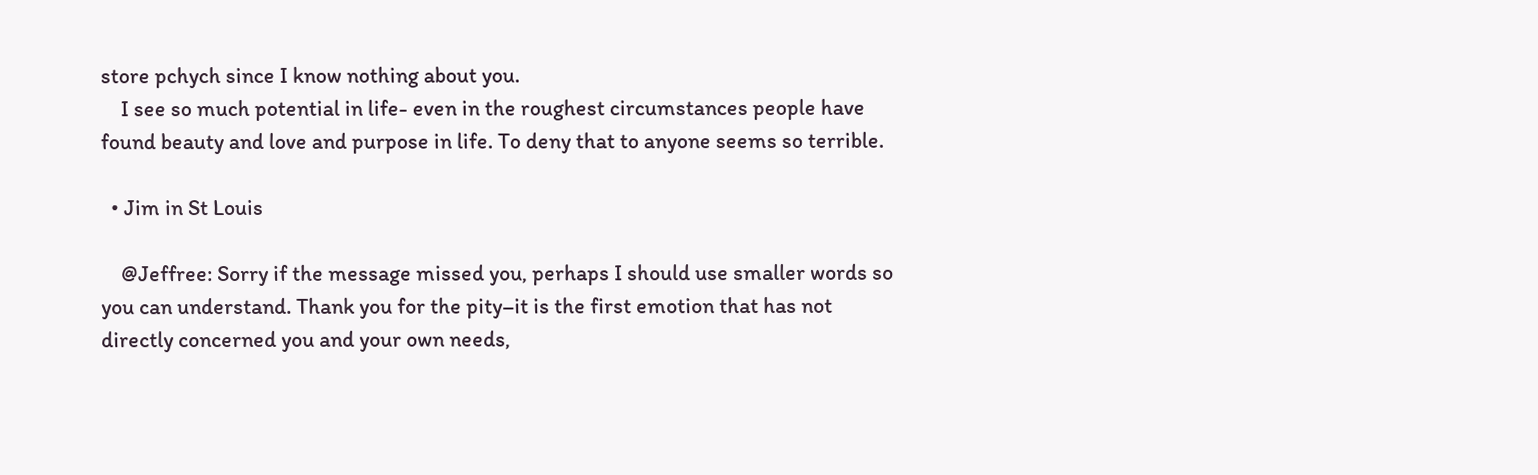store pchych since I know nothing about you.
    I see so much potential in life- even in the roughest circumstances people have found beauty and love and purpose in life. To deny that to anyone seems so terrible.

  • Jim in St Louis

    @Jeffree: Sorry if the message missed you, perhaps I should use smaller words so you can understand. Thank you for the pity–it is the first emotion that has not directly concerned you and your own needs,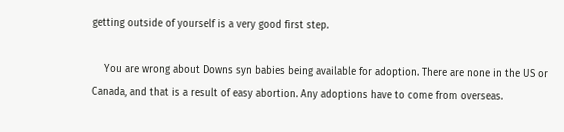getting outside of yourself is a very good first step.

    You are wrong about Downs syn babies being available for adoption. There are none in the US or Canada, and that is a result of easy abortion. Any adoptions have to come from overseas.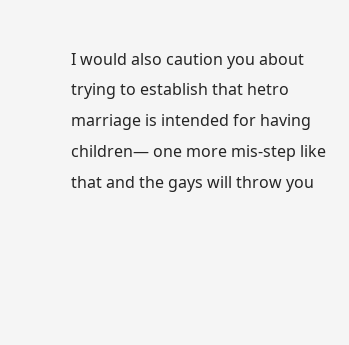I would also caution you about trying to establish that hetro marriage is intended for having children— one more mis-step like that and the gays will throw you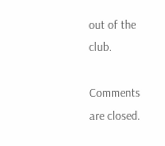out of the club.

Comments are closed.